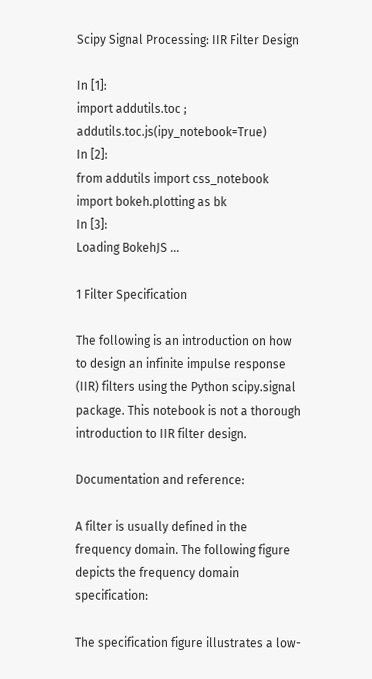Scipy Signal Processing: IIR Filter Design

In [1]:
import addutils.toc ; addutils.toc.js(ipy_notebook=True)
In [2]:
from addutils import css_notebook
import bokeh.plotting as bk
In [3]:
Loading BokehJS ...

1 Filter Specification

The following is an introduction on how to design an infinite impulse response (IIR) filters using the Python scipy.signal package. This notebook is not a thorough introduction to IIR filter design.

Documentation and reference:

A filter is usually defined in the frequency domain. The following figure depicts the frequency domain specification:

The specification figure illustrates a low-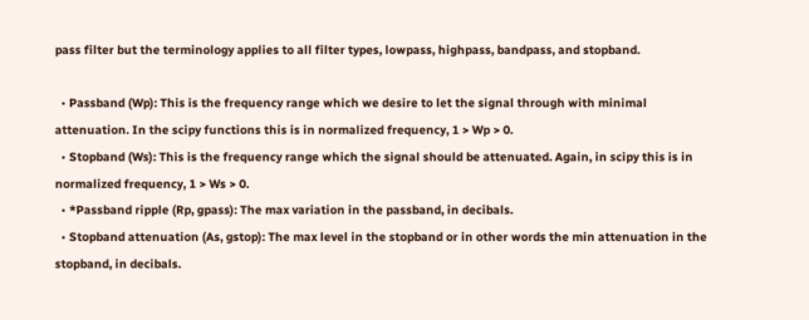pass filter but the terminology applies to all filter types, lowpass, highpass, bandpass, and stopband.

  • Passband (Wp): This is the frequency range which we desire to let the signal through with minimal attenuation. In the scipy functions this is in normalized frequency, 1 > Wp > 0.
  • Stopband (Ws): This is the frequency range which the signal should be attenuated. Again, in scipy this is in normalized frequency, 1 > Ws > 0.
  • *Passband ripple (Rp, gpass): The max variation in the passband, in decibals.
  • Stopband attenuation (As, gstop): The max level in the stopband or in other words the min attenuation in the stopband, in decibals.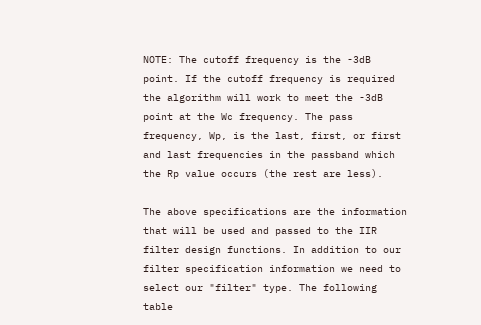NOTE: The cutoff frequency is the -3dB point. If the cutoff frequency is required the algorithm will work to meet the -3dB point at the Wc frequency. The pass frequency, Wp, is the last, first, or first and last frequencies in the passband which the Rp value occurs (the rest are less).

The above specifications are the information that will be used and passed to the IIR filter design functions. In addition to our filter specification information we need to select our "filter" type. The following table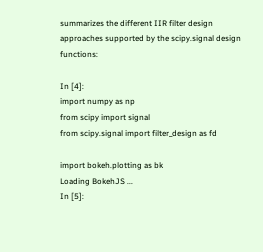summarizes the different IIR filter design approaches supported by the scipy.signal design functions:

In [4]:
import numpy as np
from scipy import signal
from scipy.signal import filter_design as fd

import bokeh.plotting as bk
Loading BokehJS ...
In [5]: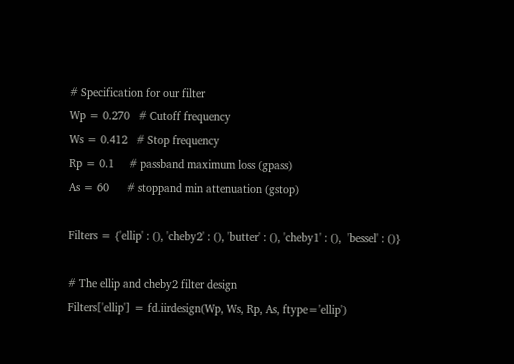# Specification for our filter
Wp = 0.270   # Cutoff frequency
Ws = 0.412   # Stop frequency
Rp = 0.1     # passband maximum loss (gpass)
As = 60      # stoppand min attenuation (gstop)

Filters = {'ellip' : (), 'cheby2' : (), 'butter' : (), 'cheby1' : (),  'bessel' : ()}

# The ellip and cheby2 filter design
Filters['ellip'] = fd.iirdesign(Wp, Ws, Rp, As, ftype='ellip')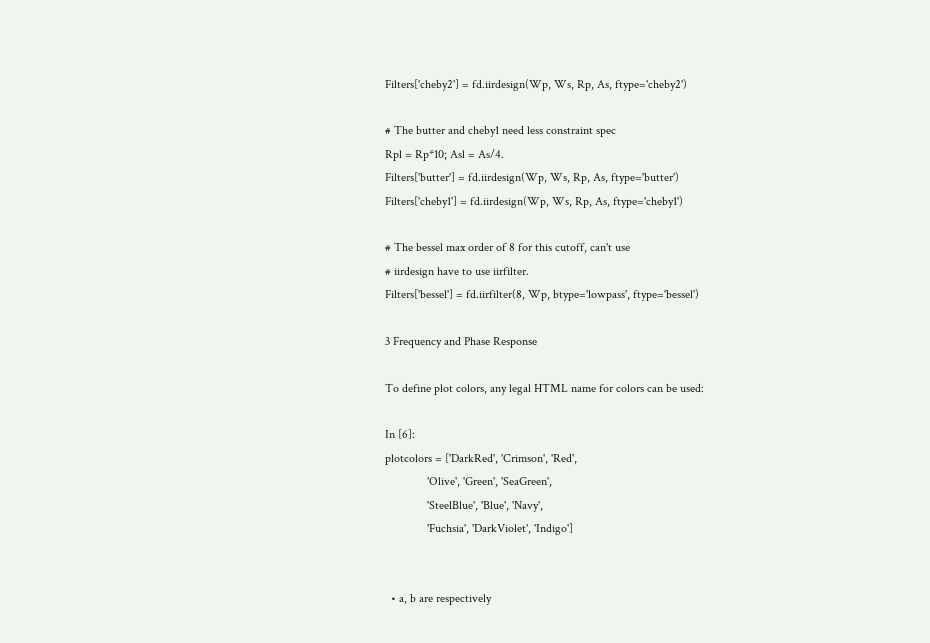Filters['cheby2'] = fd.iirdesign(Wp, Ws, Rp, As, ftype='cheby2')

# The butter and cheby1 need less constraint spec
Rpl = Rp*10; Asl = As/4.
Filters['butter'] = fd.iirdesign(Wp, Ws, Rp, As, ftype='butter')
Filters['cheby1'] = fd.iirdesign(Wp, Ws, Rp, As, ftype='cheby1')

# The bessel max order of 8 for this cutoff, can't use
# iirdesign have to use iirfilter.
Filters['bessel'] = fd.iirfilter(8, Wp, btype='lowpass', ftype='bessel')

3 Frequency and Phase Response

To define plot colors, any legal HTML name for colors can be used:

In [6]:
plotcolors = ['DarkRed', 'Crimson', 'Red',
              'Olive', 'Green', 'SeaGreen',
              'SteelBlue', 'Blue', 'Navy',
              'Fuchsia', 'DarkViolet', 'Indigo']


  • a, b are respectively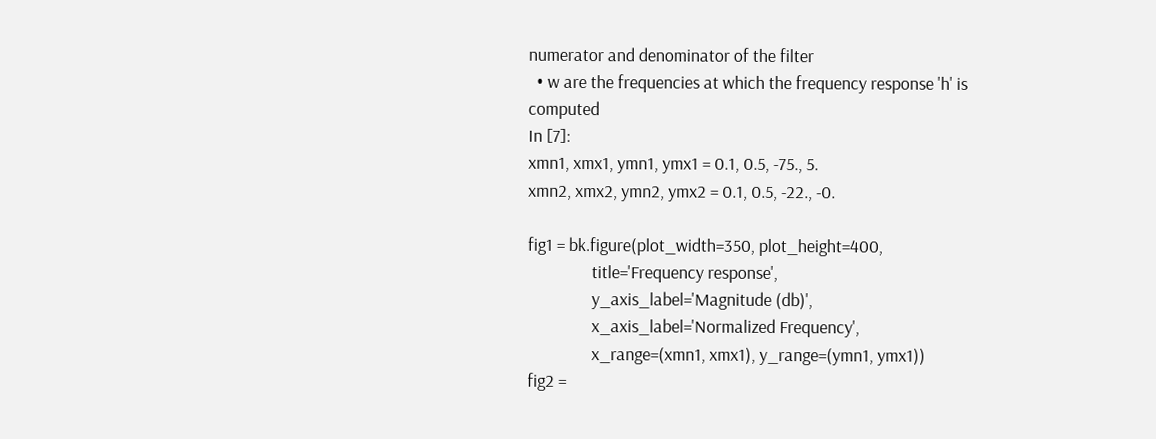numerator and denominator of the filter
  • w are the frequencies at which the frequency response 'h' is computed
In [7]:
xmn1, xmx1, ymn1, ymx1 = 0.1, 0.5, -75., 5.
xmn2, xmx2, ymn2, ymx2 = 0.1, 0.5, -22., -0.

fig1 = bk.figure(plot_width=350, plot_height=400,
                title='Frequency response',
                y_axis_label='Magnitude (db)',
                x_axis_label='Normalized Frequency',
                x_range=(xmn1, xmx1), y_range=(ymn1, ymx1))
fig2 =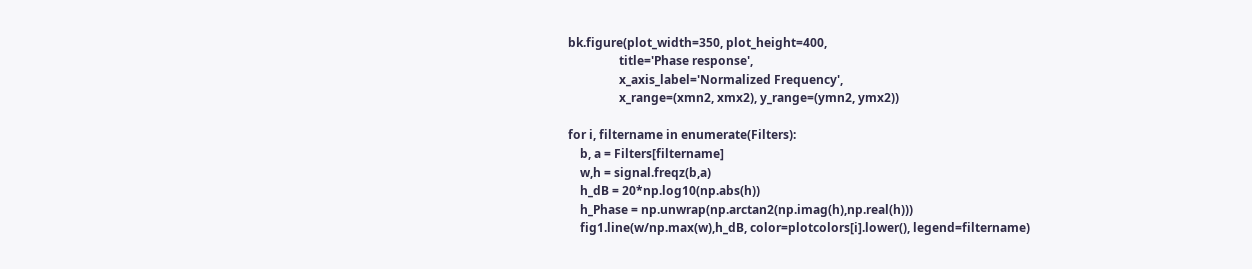bk.figure(plot_width=350, plot_height=400,
                 title='Phase response',
                 x_axis_label='Normalized Frequency',
                 x_range=(xmn2, xmx2), y_range=(ymn2, ymx2))

for i, filtername in enumerate(Filters):
    b, a = Filters[filtername]
    w,h = signal.freqz(b,a)
    h_dB = 20*np.log10(np.abs(h))
    h_Phase = np.unwrap(np.arctan2(np.imag(h),np.real(h)))
    fig1.line(w/np.max(w),h_dB, color=plotcolors[i].lower(), legend=filtername)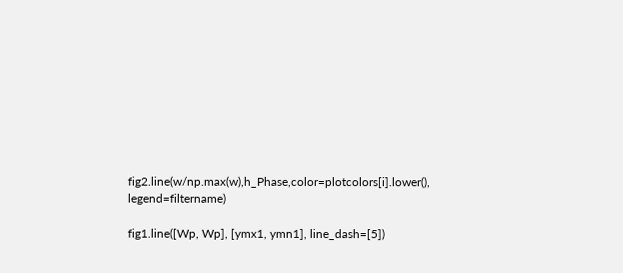fig2.line(w/np.max(w),h_Phase,color=plotcolors[i].lower(), legend=filtername)

fig1.line([Wp, Wp], [ymx1, ymn1], line_dash=[5])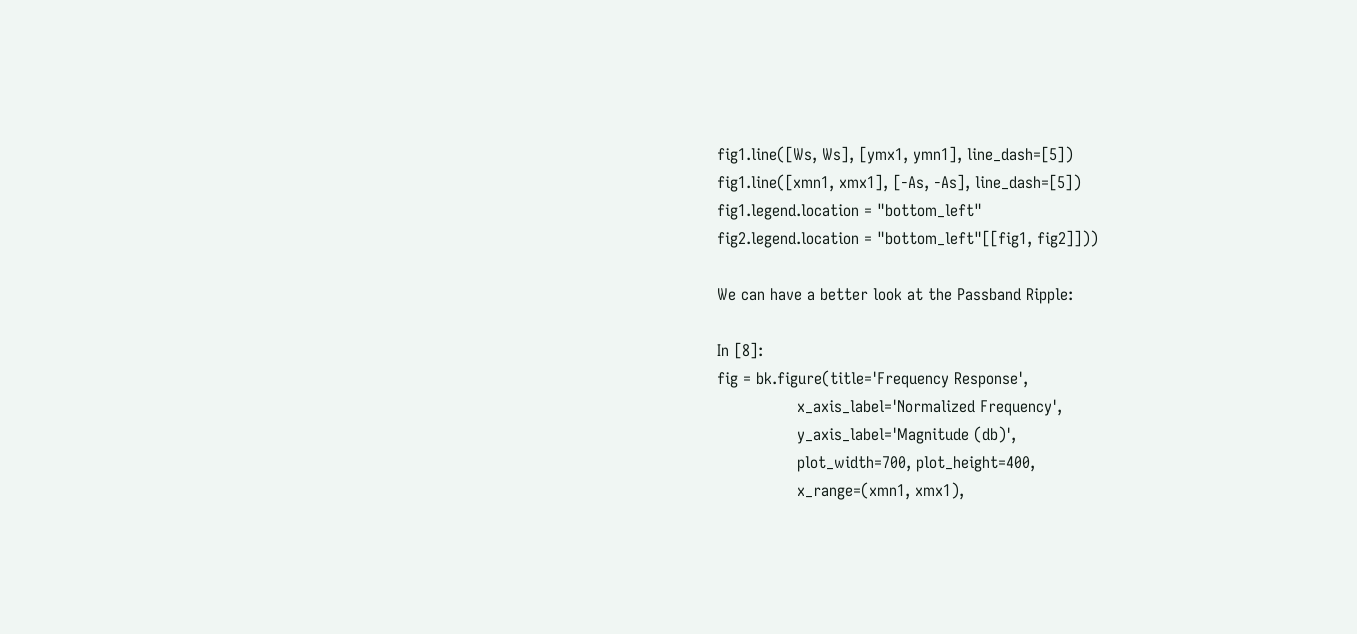fig1.line([Ws, Ws], [ymx1, ymn1], line_dash=[5])
fig1.line([xmn1, xmx1], [-As, -As], line_dash=[5])
fig1.legend.location = "bottom_left"
fig2.legend.location = "bottom_left"[[fig1, fig2]]))

We can have a better look at the Passband Ripple:

In [8]:
fig = bk.figure(title='Frequency Response',
                x_axis_label='Normalized Frequency',
                y_axis_label='Magnitude (db)',
                plot_width=700, plot_height=400,
                x_range=(xmn1, xmx1),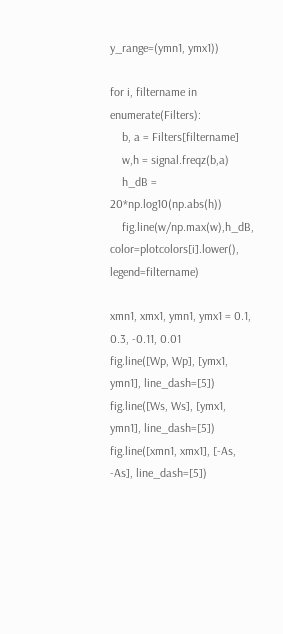y_range=(ymn1, ymx1))

for i, filtername in enumerate(Filters):
    b, a = Filters[filtername]
    w,h = signal.freqz(b,a)
    h_dB = 20*np.log10(np.abs(h))
    fig.line(w/np.max(w),h_dB, color=plotcolors[i].lower(), legend=filtername)

xmn1, xmx1, ymn1, ymx1 = 0.1, 0.3, -0.11, 0.01
fig.line([Wp, Wp], [ymx1, ymn1], line_dash=[5])
fig.line([Ws, Ws], [ymx1, ymn1], line_dash=[5])
fig.line([xmn1, xmx1], [-As, -As], line_dash=[5])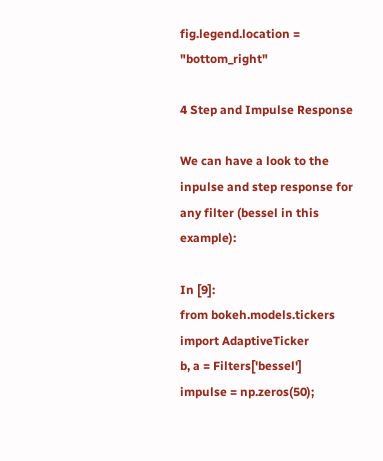fig.legend.location = "bottom_right"

4 Step and Impulse Response

We can have a look to the inpulse and step response for any filter (bessel in this example):

In [9]:
from bokeh.models.tickers import AdaptiveTicker
b, a = Filters['bessel']
impulse = np.zeros(50);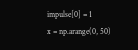impulse[0] = 1
x = np.arange(0, 50)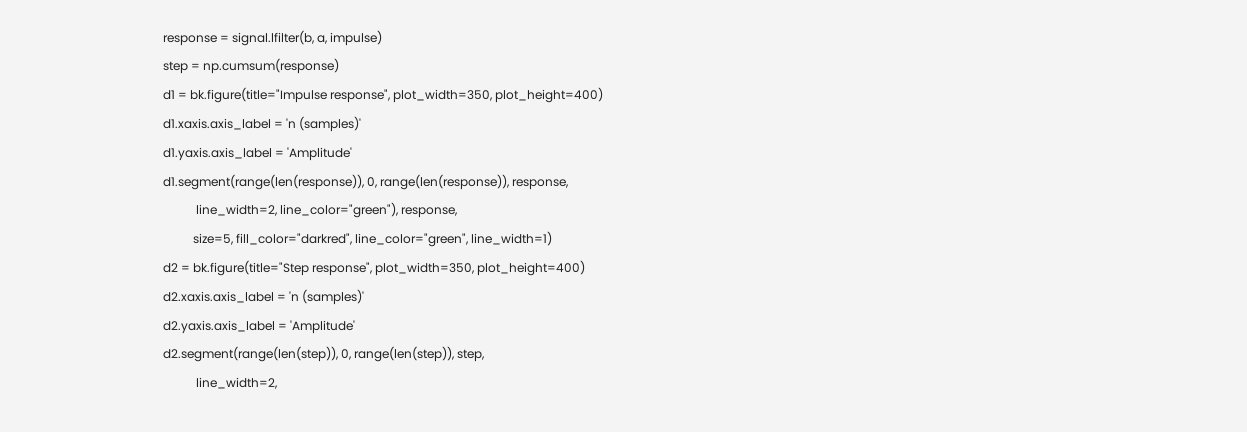response = signal.lfilter(b, a, impulse)
step = np.cumsum(response)
d1 = bk.figure(title="Impulse response", plot_width=350, plot_height=400)
d1.xaxis.axis_label = 'n (samples)'
d1.yaxis.axis_label = 'Amplitude'
d1.segment(range(len(response)), 0, range(len(response)), response,
           line_width=2, line_color="green"), response,
          size=5, fill_color="darkred", line_color="green", line_width=1)
d2 = bk.figure(title="Step response", plot_width=350, plot_height=400)
d2.xaxis.axis_label = 'n (samples)'
d2.yaxis.axis_label = 'Amplitude'
d2.segment(range(len(step)), 0, range(len(step)), step,
           line_width=2,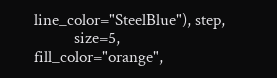line_color="SteelBlue"), step,
          size=5, fill_color="orange",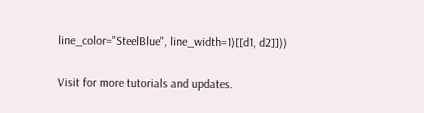line_color="SteelBlue", line_width=1)[[d1, d2]]))

Visit for more tutorials and updates.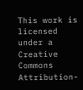This work is licensed under a Creative Commons Attribution-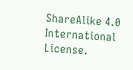ShareAlike 4.0 International License.